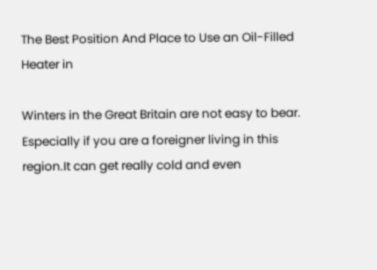The Best Position And Place to Use an Oil-Filled Heater in

Winters in the Great Britain are not easy to bear. Especially if you are a foreigner living in this region.It can get really cold and even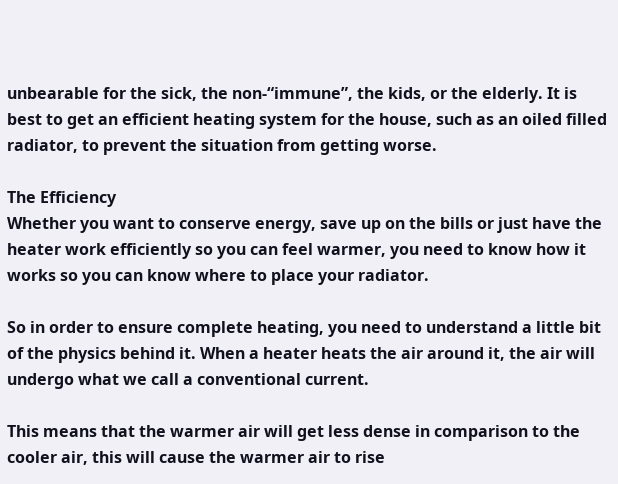unbearable for the sick, the non-“immune”, the kids, or the elderly. It is best to get an efficient heating system for the house, such as an oiled filled radiator, to prevent the situation from getting worse.

The Efficiency
Whether you want to conserve energy, save up on the bills or just have the heater work efficiently so you can feel warmer, you need to know how it works so you can know where to place your radiator.

So in order to ensure complete heating, you need to understand a little bit of the physics behind it. When a heater heats the air around it, the air will undergo what we call a conventional current.

This means that the warmer air will get less dense in comparison to the cooler air, this will cause the warmer air to rise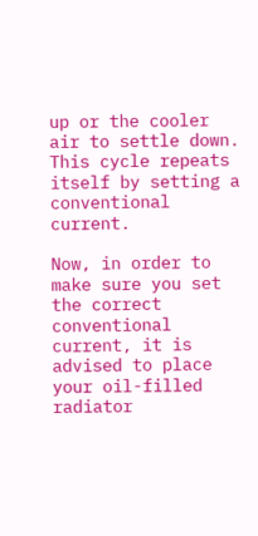up or the cooler air to settle down. This cycle repeats itself by setting a conventional current.

Now, in order to make sure you set the correct conventional current, it is advised to place your oil-filled radiator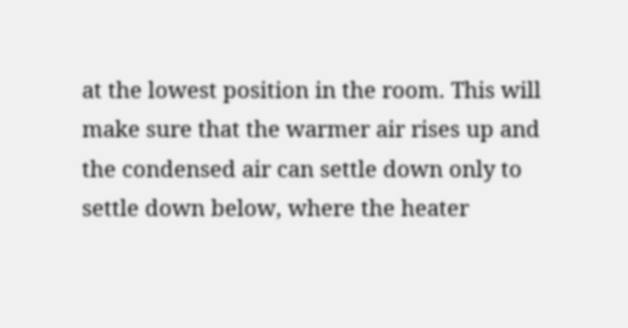at the lowest position in the room. This will make sure that the warmer air rises up and the condensed air can settle down only to settle down below, where the heater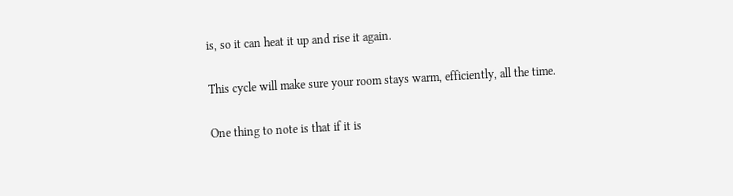is, so it can heat it up and rise it again.

This cycle will make sure your room stays warm, efficiently, all the time.

One thing to note is that if it is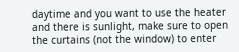daytime and you want to use the heater and there is sunlight, make sure to open the curtains (not the window) to enter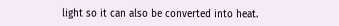light so it can also be converted into heat.